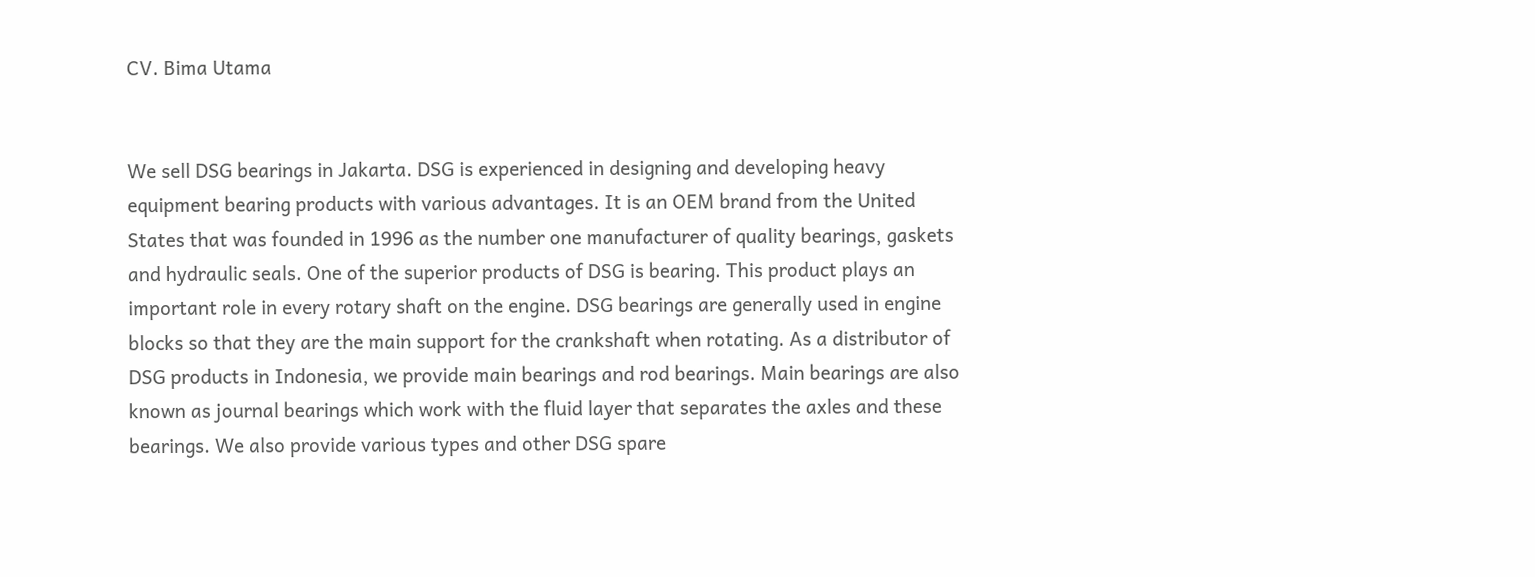CV. Bima Utama


We sell DSG bearings in Jakarta. DSG is experienced in designing and developing heavy equipment bearing products with various advantages. It is an OEM brand from the United States that was founded in 1996 as the number one manufacturer of quality bearings, gaskets and hydraulic seals. One of the superior products of DSG is bearing. This product plays an important role in every rotary shaft on the engine. DSG bearings are generally used in engine blocks so that they are the main support for the crankshaft when rotating. As a distributor of DSG products in Indonesia, we provide main bearings and rod bearings. Main bearings are also known as journal bearings which work with the fluid layer that separates the axles and these bearings. We also provide various types and other DSG spare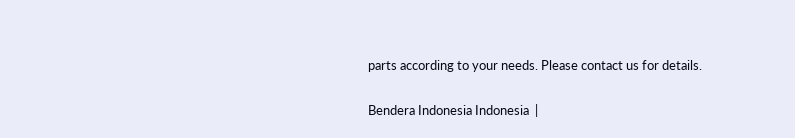parts according to your needs. Please contact us for details.

Bendera Indonesia Indonesia  |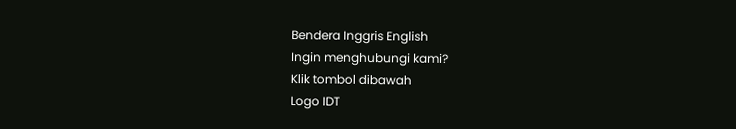Bendera Inggris English
Ingin menghubungi kami?
Klik tombol dibawah
Logo IDT